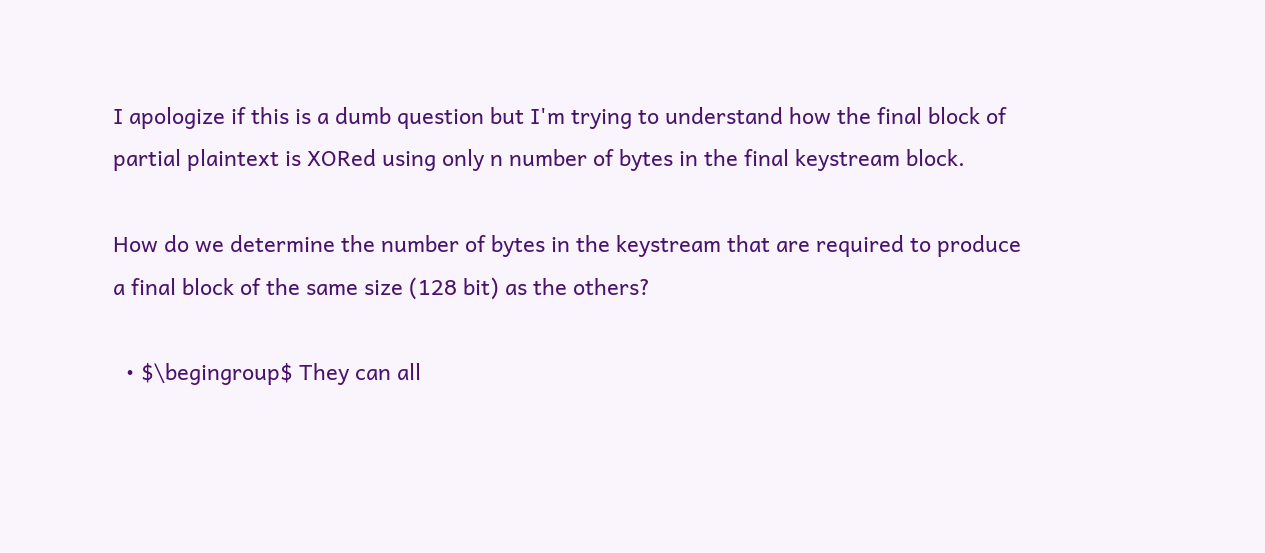I apologize if this is a dumb question but I'm trying to understand how the final block of partial plaintext is XORed using only n number of bytes in the final keystream block.

How do we determine the number of bytes in the keystream that are required to produce a final block of the same size (128 bit) as the others?

  • $\begingroup$ They can all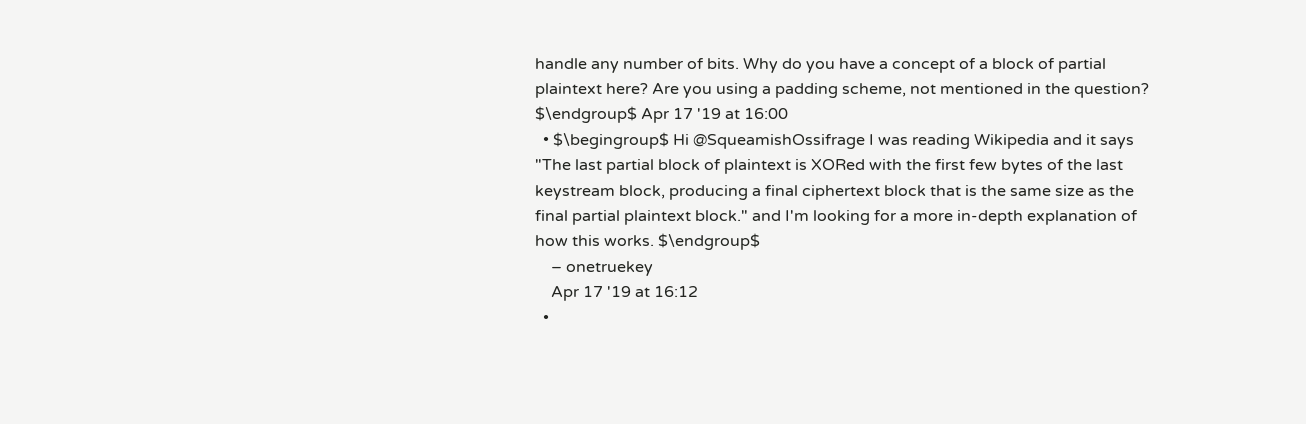handle any number of bits. Why do you have a concept of a block of partial plaintext here? Are you using a padding scheme, not mentioned in the question? $\endgroup$ Apr 17 '19 at 16:00
  • $\begingroup$ Hi @SqueamishOssifrage I was reading Wikipedia and it says "The last partial block of plaintext is XORed with the first few bytes of the last keystream block, producing a final ciphertext block that is the same size as the final partial plaintext block." and I'm looking for a more in-depth explanation of how this works. $\endgroup$
    – onetruekey
    Apr 17 '19 at 16:12
  •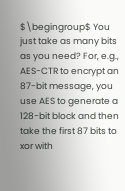$\begingroup$ You just take as many bits as you need? For, e.g., AES-CTR to encrypt an 87-bit message, you use AES to generate a 128-bit block and then take the first 87 bits to xor with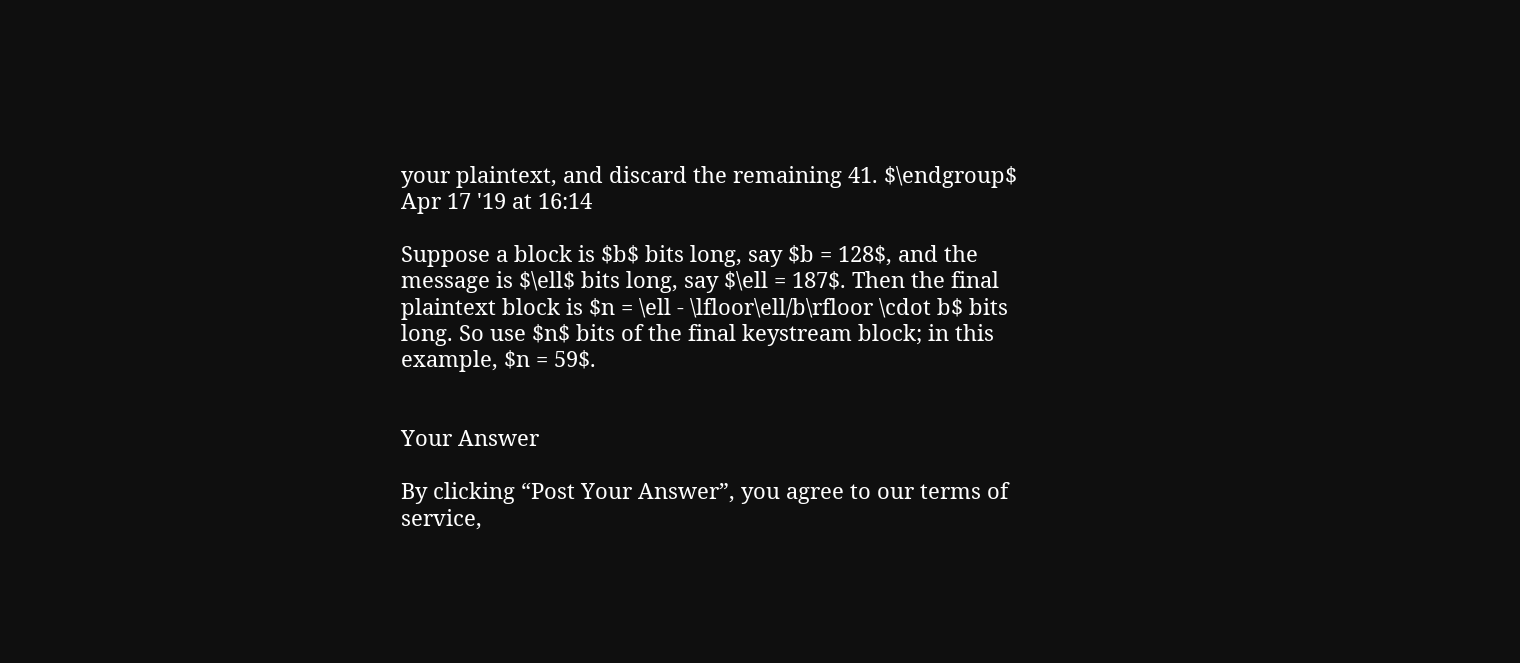your plaintext, and discard the remaining 41. $\endgroup$ Apr 17 '19 at 16:14

Suppose a block is $b$ bits long, say $b = 128$, and the message is $\ell$ bits long, say $\ell = 187$. Then the final plaintext block is $n = \ell - \lfloor\ell/b\rfloor \cdot b$ bits long. So use $n$ bits of the final keystream block; in this example, $n = 59$.


Your Answer

By clicking “Post Your Answer”, you agree to our terms of service,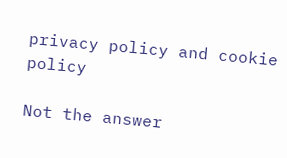privacy policy and cookie policy

Not the answer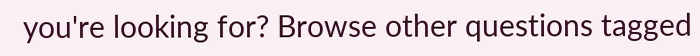you're looking for? Browse other questions tagged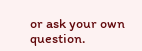or ask your own question.